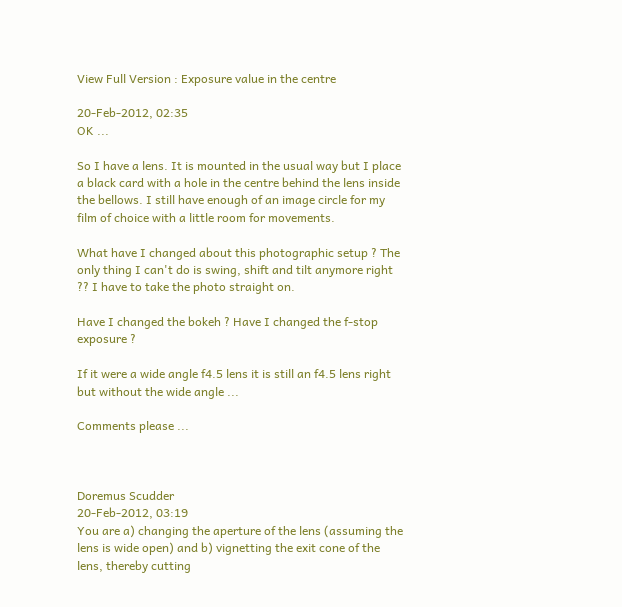View Full Version : Exposure value in the centre

20-Feb-2012, 02:35
OK ...

So I have a lens. It is mounted in the usual way but I place a black card with a hole in the centre behind the lens inside the bellows. I still have enough of an image circle for my film of choice with a little room for movements.

What have I changed about this photographic setup ? The only thing I can't do is swing, shift and tilt anymore right ?? I have to take the photo straight on.

Have I changed the bokeh ? Have I changed the f-stop exposure ?

If it were a wide angle f4.5 lens it is still an f4.5 lens right but without the wide angle ...

Comments please ...



Doremus Scudder
20-Feb-2012, 03:19
You are a) changing the aperture of the lens (assuming the lens is wide open) and b) vignetting the exit cone of the lens, thereby cutting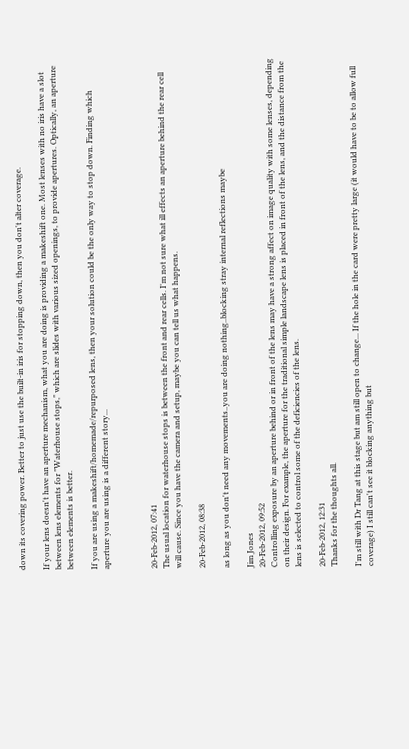down its covering power. Better to just use the built-in iris for stopping down, then you don't alter coverage.

If your lens doesn't have an aperture mechanism, what you are doing is providing a makeshift one. Most lenses with no iris have a slot between lens elements for "Waterhouse stops," which are slides with various sized openings, to provide apertures. Optically, an aperture between elements is better.

If you are using a makeshift/homemade/repurposed lens, then your solution could be the only way to stop down. Finding which aperture you are using is a different story...



20-Feb-2012, 07:41
The usual location for waterhouse stops is between the front and rear cells. I'm not sure what ill effects an aperture behind the rear cell will cause. Since you have the camera and setup, maybe you can tell us what happens.

20-Feb-2012, 08:38

as long as you don't need any movements..you are doing nothing..blocking stray internal reflections maybe

Jim Jones
20-Feb-2012, 09:52
Controlling exposure by an aperture behind or in front of the lens may have a strong affect on image quality with some lenses, depending on their design. For example, the aperture for the traditional simple landscape lens is placed in front of the lens, and the distance from the lens is selected to control some of the deficiencies of the lens.

20-Feb-2012, 12:31
Thanks for the thoughts all.

I'm still with Dr Tang at this stage but am still open to change... If the hole in the card were pretty large (it would have to be to allow full coverage) I still can't see it blocking anything but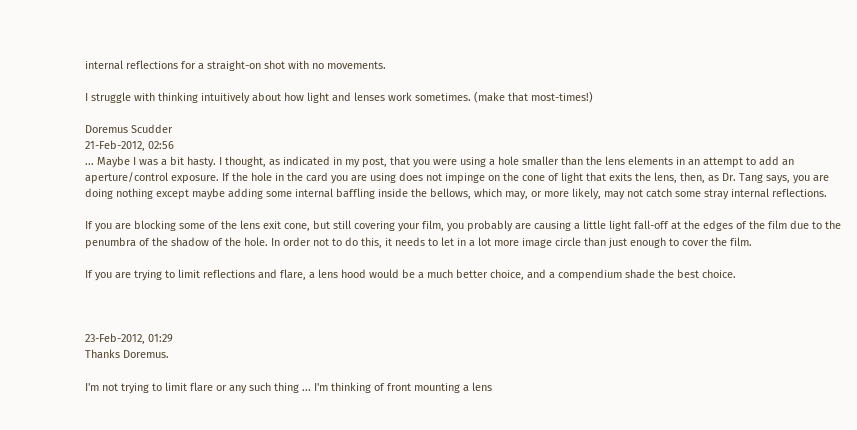internal reflections for a straight-on shot with no movements.

I struggle with thinking intuitively about how light and lenses work sometimes. (make that most-times!)

Doremus Scudder
21-Feb-2012, 02:56
... Maybe I was a bit hasty. I thought, as indicated in my post, that you were using a hole smaller than the lens elements in an attempt to add an aperture/control exposure. If the hole in the card you are using does not impinge on the cone of light that exits the lens, then, as Dr. Tang says, you are doing nothing except maybe adding some internal baffling inside the bellows, which may, or more likely, may not catch some stray internal reflections.

If you are blocking some of the lens exit cone, but still covering your film, you probably are causing a little light fall-off at the edges of the film due to the penumbra of the shadow of the hole. In order not to do this, it needs to let in a lot more image circle than just enough to cover the film.

If you are trying to limit reflections and flare, a lens hood would be a much better choice, and a compendium shade the best choice.



23-Feb-2012, 01:29
Thanks Doremus.

I'm not trying to limit flare or any such thing ... I'm thinking of front mounting a lens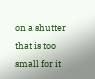on a shutter that is too small for it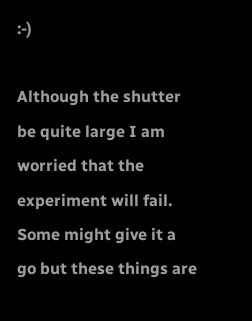:-)

Although the shutter be quite large I am worried that the experiment will fail. Some might give it a go but these things are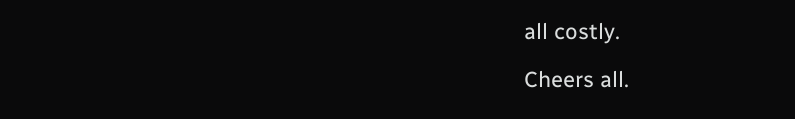all costly.

Cheers all.